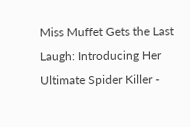Miss Muffet Gets the Last Laugh: Introducing Her Ultimate Spider Killer -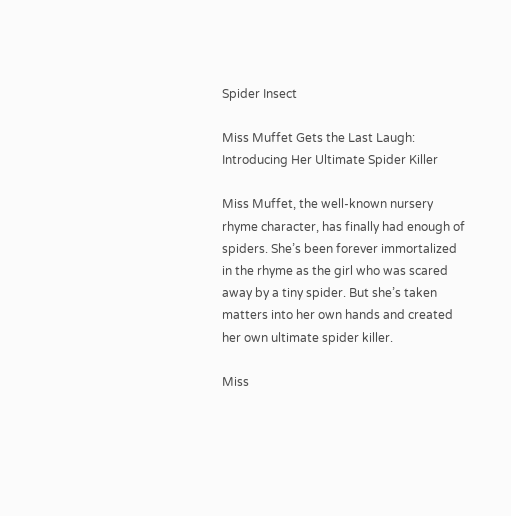Spider Insect

Miss Muffet Gets the Last Laugh: Introducing Her Ultimate Spider Killer

Miss Muffet, the well-known nursery rhyme character, has finally had enough of spiders. She’s been forever immortalized in the rhyme as the girl who was scared away by a tiny spider. But she’s taken matters into her own hands and created her own ultimate spider killer.

Miss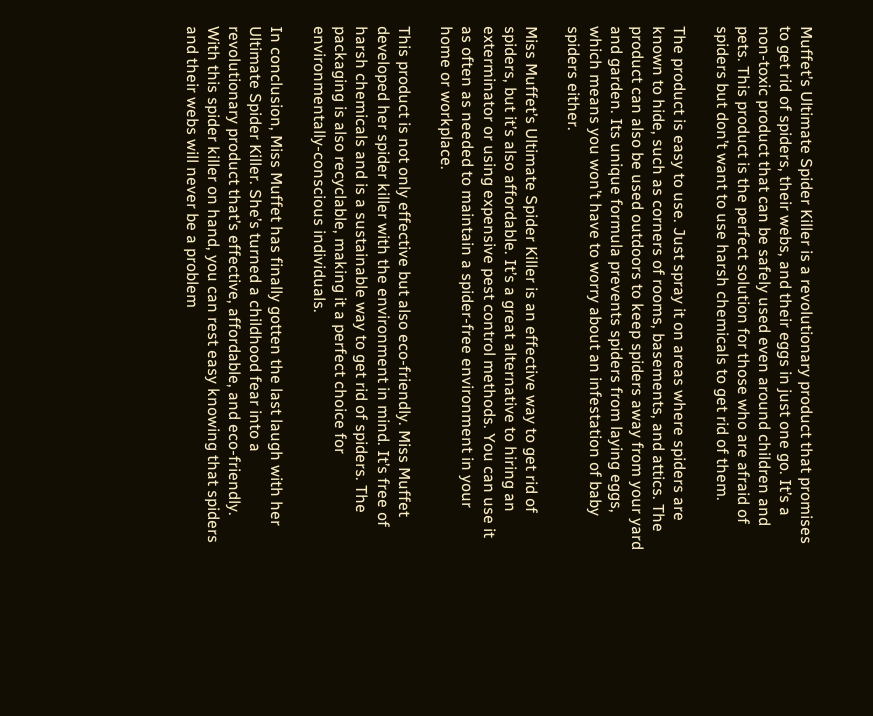Muffet’s Ultimate Spider Killer is a revolutionary product that promises to get rid of spiders, their webs, and their eggs in just one go. It’s a non-toxic product that can be safely used even around children and pets. This product is the perfect solution for those who are afraid of spiders but don’t want to use harsh chemicals to get rid of them.

The product is easy to use. Just spray it on areas where spiders are known to hide, such as corners of rooms, basements, and attics. The product can also be used outdoors to keep spiders away from your yard and garden. Its unique formula prevents spiders from laying eggs, which means you won’t have to worry about an infestation of baby spiders either.

Miss Muffet’s Ultimate Spider Killer is an effective way to get rid of spiders, but it’s also affordable. It’s a great alternative to hiring an exterminator or using expensive pest control methods. You can use it as often as needed to maintain a spider-free environment in your home or workplace.

This product is not only effective but also eco-friendly. Miss Muffet developed her spider killer with the environment in mind. It’s free of harsh chemicals and is a sustainable way to get rid of spiders. The packaging is also recyclable, making it a perfect choice for environmentally-conscious individuals.

In conclusion, Miss Muffet has finally gotten the last laugh with her Ultimate Spider Killer. She’s turned a childhood fear into a revolutionary product that’s effective, affordable, and eco-friendly. With this spider killer on hand, you can rest easy knowing that spiders and their webs will never be a problem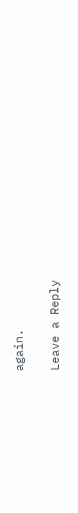again.

Leave a Reply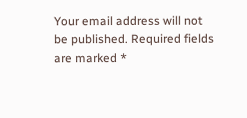Your email address will not be published. Required fields are marked *